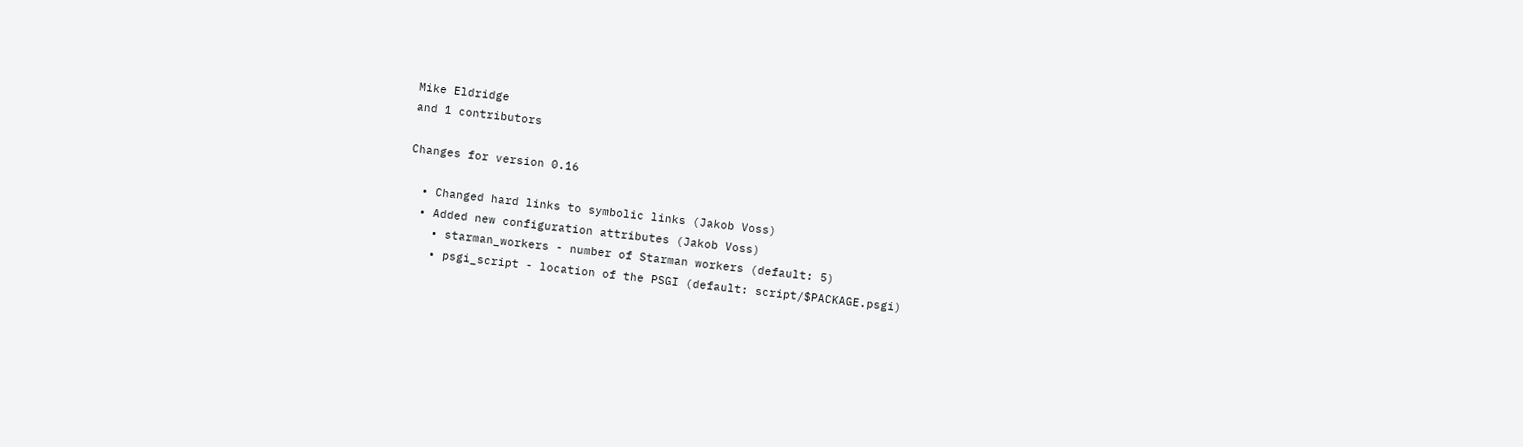Mike Eldridge
and 1 contributors

Changes for version 0.16

  • Changed hard links to symbolic links (Jakob Voss)
  • Added new configuration attributes (Jakob Voss)
    • starman_workers - number of Starman workers (default: 5)
    • psgi_script - location of the PSGI (default: script/$PACKAGE.psgi)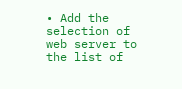• Add the selection of web server to the list of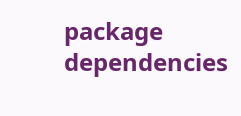package dependencies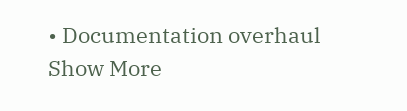• Documentation overhaul
Show More